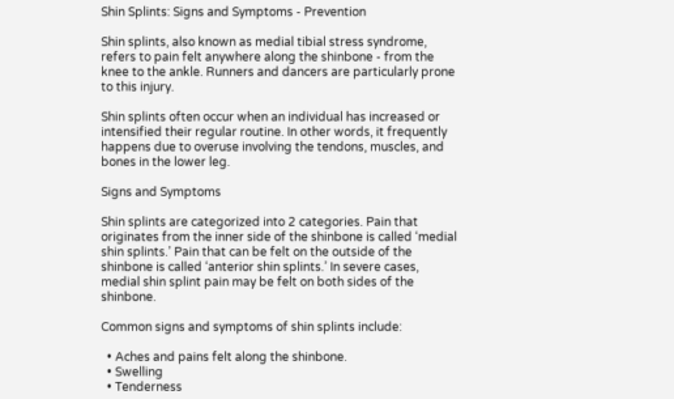Shin Splints: Signs and Symptoms - Prevention

Shin splints, also known as medial tibial stress syndrome, refers to pain felt anywhere along the shinbone - from the knee to the ankle. Runners and dancers are particularly prone to this injury.

Shin splints often occur when an individual has increased or intensified their regular routine. In other words, it frequently happens due to overuse involving the tendons, muscles, and bones in the lower leg.

Signs and Symptoms

Shin splints are categorized into 2 categories. Pain that originates from the inner side of the shinbone is called ‘medial shin splints.’ Pain that can be felt on the outside of the shinbone is called ‘anterior shin splints.’ In severe cases, medial shin splint pain may be felt on both sides of the shinbone.

Common signs and symptoms of shin splints include:

  • Aches and pains felt along the shinbone.
  • Swelling
  • Tenderness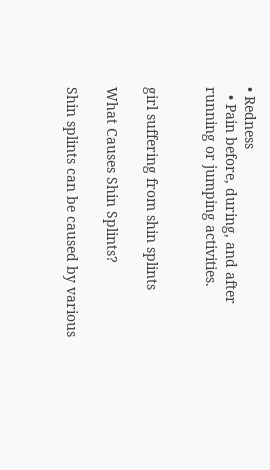• Redness
  • Pain before, during, and after running or jumping activities.


girl suffering from shin splints

What Causes Shin Splints?

Shin splints can be caused by various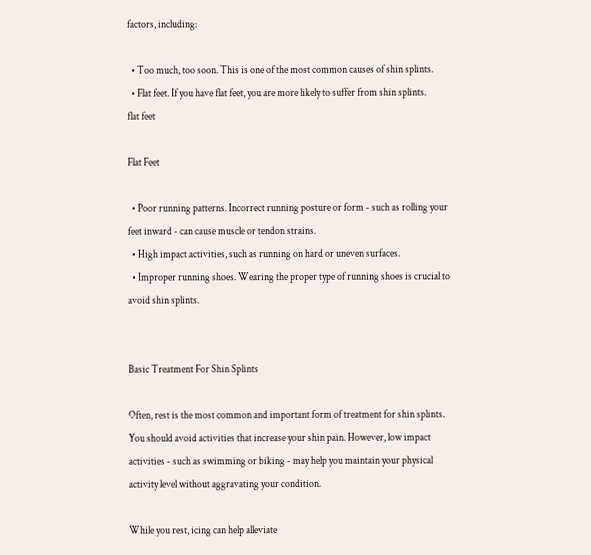factors, including:

  • Too much, too soon. This is one of the most common causes of shin splints.
  • Flat feet. If you have flat feet, you are more likely to suffer from shin splints.
flat feet

Flat Feet

  • Poor running patterns. Incorrect running posture or form - such as rolling your feet inward - can cause muscle or tendon strains.
  • High impact activities, such as running on hard or uneven surfaces.
  • Improper running shoes. Wearing the proper type of running shoes is crucial to avoid shin splints.


Basic Treatment For Shin Splints

Often, rest is the most common and important form of treatment for shin splints. You should avoid activities that increase your shin pain. However, low impact activities - such as swimming or biking - may help you maintain your physical activity level without aggravating your condition.

While you rest, icing can help alleviate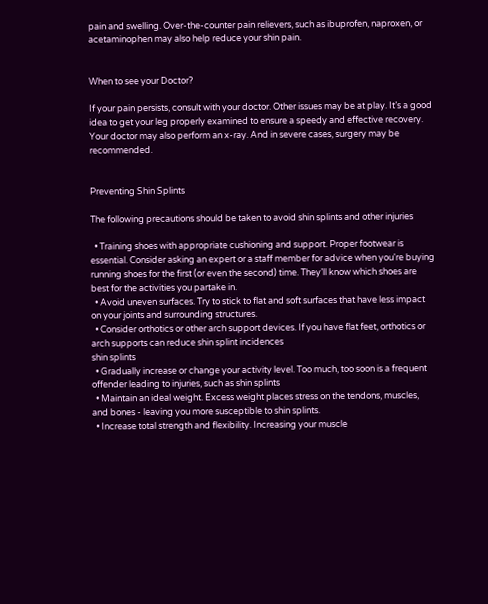pain and swelling. Over-the-counter pain relievers, such as ibuprofen, naproxen, or acetaminophen may also help reduce your shin pain.


When to see your Doctor?

If your pain persists, consult with your doctor. Other issues may be at play. It’s a good idea to get your leg properly examined to ensure a speedy and effective recovery. Your doctor may also perform an x-ray. And in severe cases, surgery may be recommended.


Preventing Shin Splints

The following precautions should be taken to avoid shin splints and other injuries

  • Training shoes with appropriate cushioning and support. Proper footwear is essential. Consider asking an expert or a staff member for advice when you're buying running shoes for the first (or even the second) time. They’ll know which shoes are best for the activities you partake in.
  • Avoid uneven surfaces. Try to stick to flat and soft surfaces that have less impact on your joints and surrounding structures.
  • Consider orthotics or other arch support devices. If you have flat feet, orthotics or arch supports can reduce shin splint incidences
shin splints
  • Gradually increase or change your activity level. Too much, too soon is a frequent offender leading to injuries, such as shin splints
  • Maintain an ideal weight. Excess weight places stress on the tendons, muscles, and bones - leaving you more susceptible to shin splints.
  • Increase total strength and flexibility. Increasing your muscle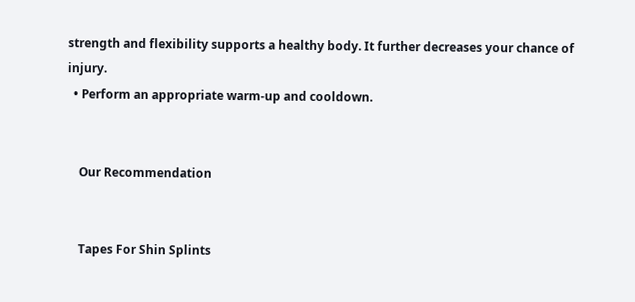strength and flexibility supports a healthy body. It further decreases your chance of injury.
  • Perform an appropriate warm-up and cooldown.


    Our Recommendation


    Tapes For Shin Splints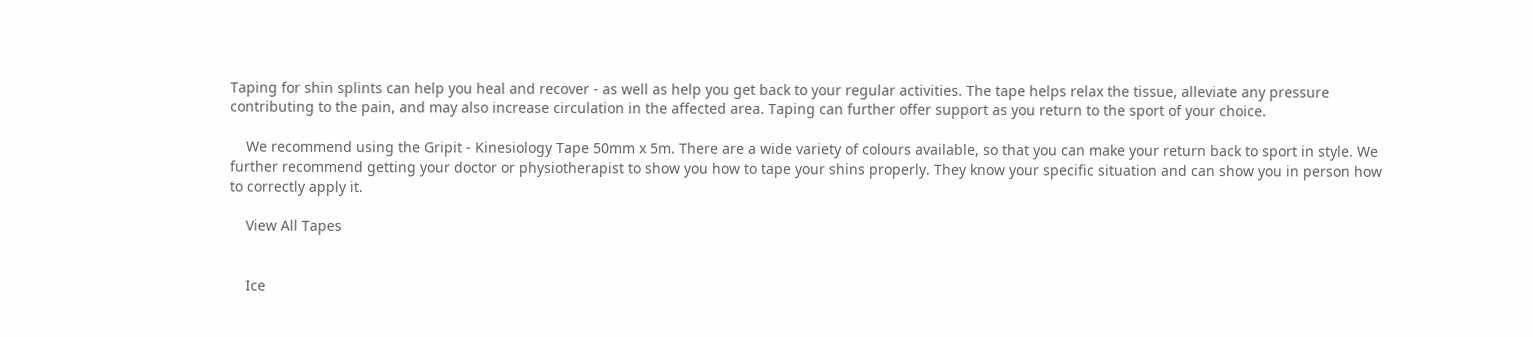Taping for shin splints can help you heal and recover - as well as help you get back to your regular activities. The tape helps relax the tissue, alleviate any pressure contributing to the pain, and may also increase circulation in the affected area. Taping can further offer support as you return to the sport of your choice.

    We recommend using the Gripit - Kinesiology Tape 50mm x 5m. There are a wide variety of colours available, so that you can make your return back to sport in style. We further recommend getting your doctor or physiotherapist to show you how to tape your shins properly. They know your specific situation and can show you in person how to correctly apply it.

    View All Tapes


    Ice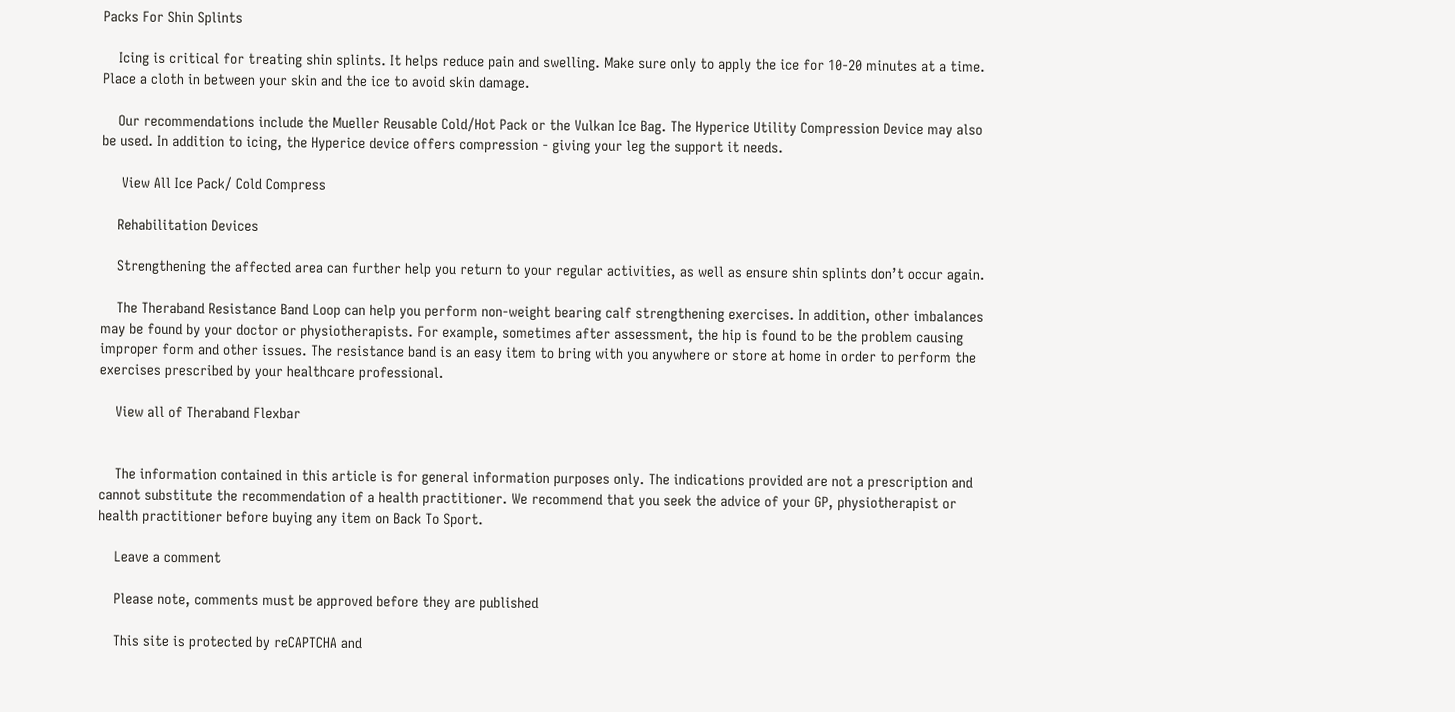Packs For Shin Splints

    Icing is critical for treating shin splints. It helps reduce pain and swelling. Make sure only to apply the ice for 10-20 minutes at a time. Place a cloth in between your skin and the ice to avoid skin damage.

    Our recommendations include the Mueller Reusable Cold/Hot Pack or the Vulkan Ice Bag. The Hyperice Utility Compression Device may also be used. In addition to icing, the Hyperice device offers compression - giving your leg the support it needs.

     View All Ice Pack/ Cold Compress

    Rehabilitation Devices

    Strengthening the affected area can further help you return to your regular activities, as well as ensure shin splints don’t occur again.

    The Theraband Resistance Band Loop can help you perform non-weight bearing calf strengthening exercises. In addition, other imbalances may be found by your doctor or physiotherapists. For example, sometimes after assessment, the hip is found to be the problem causing improper form and other issues. The resistance band is an easy item to bring with you anywhere or store at home in order to perform the exercises prescribed by your healthcare professional.

    View all of Theraband Flexbar


    The information contained in this article is for general information purposes only. The indications provided are not a prescription and cannot substitute the recommendation of a health practitioner. We recommend that you seek the advice of your GP, physiotherapist or health practitioner before buying any item on Back To Sport.

    Leave a comment

    Please note, comments must be approved before they are published

    This site is protected by reCAPTCHA and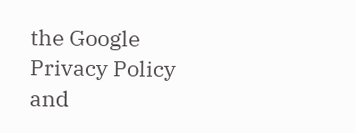the Google Privacy Policy and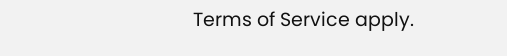Terms of Service apply.